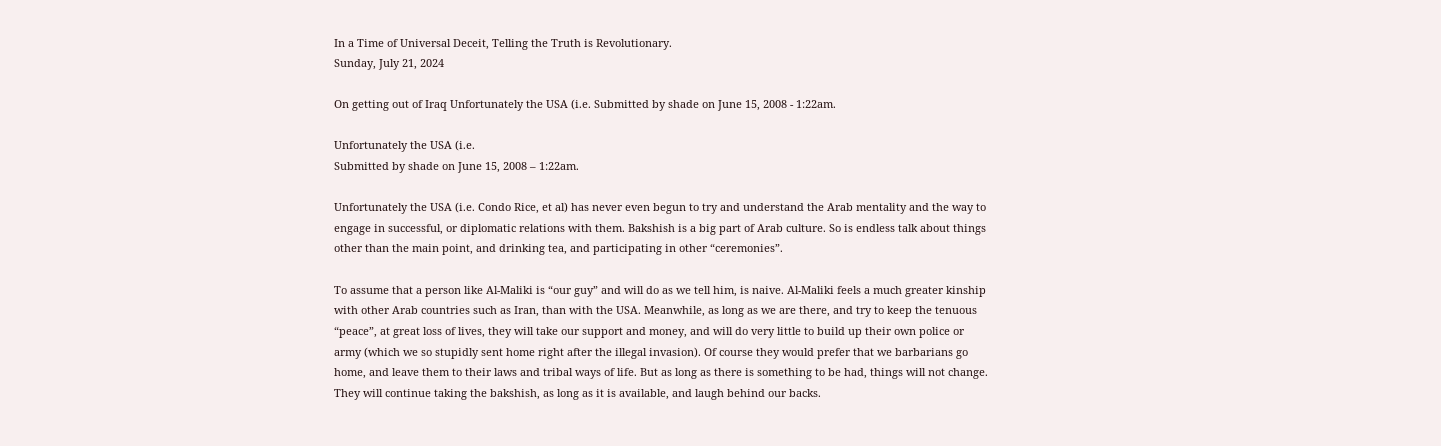In a Time of Universal Deceit, Telling the Truth is Revolutionary.
Sunday, July 21, 2024

On getting out of Iraq Unfortunately the USA (i.e. Submitted by shade on June 15, 2008 - 1:22am.

Unfortunately the USA (i.e.
Submitted by shade on June 15, 2008 – 1:22am.

Unfortunately the USA (i.e. Condo Rice, et al) has never even begun to try and understand the Arab mentality and the way to engage in successful, or diplomatic relations with them. Bakshish is a big part of Arab culture. So is endless talk about things other than the main point, and drinking tea, and participating in other “ceremonies”.

To assume that a person like Al-Maliki is “our guy” and will do as we tell him, is naive. Al-Maliki feels a much greater kinship with other Arab countries such as Iran, than with the USA. Meanwhile, as long as we are there, and try to keep the tenuous “peace”, at great loss of lives, they will take our support and money, and will do very little to build up their own police or army (which we so stupidly sent home right after the illegal invasion). Of course they would prefer that we barbarians go home, and leave them to their laws and tribal ways of life. But as long as there is something to be had, things will not change. They will continue taking the bakshish, as long as it is available, and laugh behind our backs.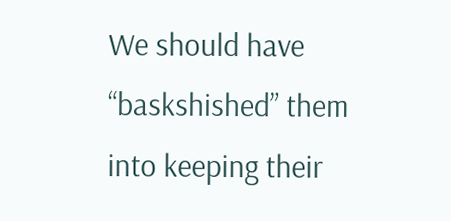We should have “baskshished” them into keeping their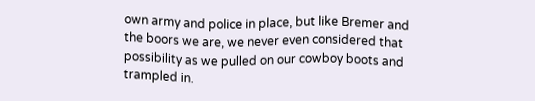own army and police in place, but like Bremer and the boors we are, we never even considered that possibility as we pulled on our cowboy boots and trampled in.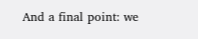And a final point: we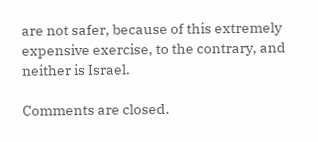are not safer, because of this extremely expensive exercise, to the contrary, and neither is Israel.

Comments are closed.